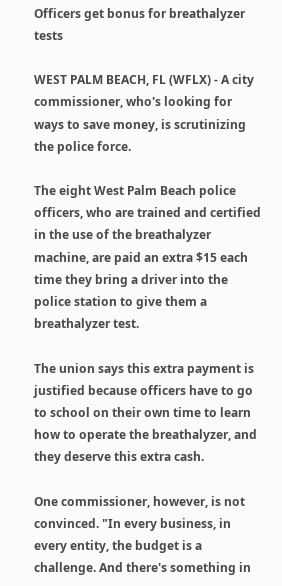Officers get bonus for breathalyzer tests

WEST PALM BEACH, FL (WFLX) - A city commissioner, who's looking for ways to save money, is scrutinizing the police force.

The eight West Palm Beach police officers, who are trained and certified in the use of the breathalyzer machine, are paid an extra $15 each time they bring a driver into the police station to give them a breathalyzer test.

The union says this extra payment is justified because officers have to go to school on their own time to learn how to operate the breathalyzer, and they deserve this extra cash.

One commissioner, however, is not convinced. "In every business, in every entity, the budget is a challenge. And there's something in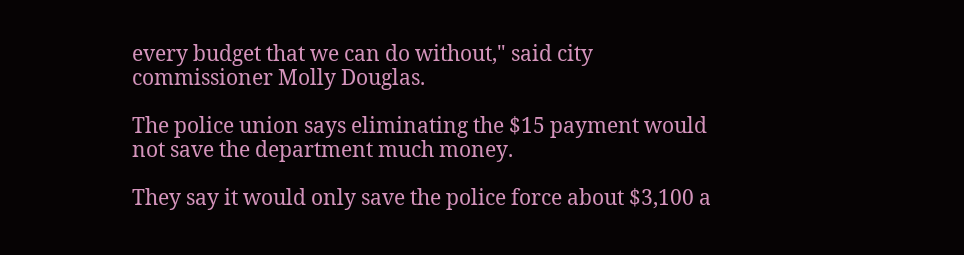every budget that we can do without," said city commissioner Molly Douglas.

The police union says eliminating the $15 payment would not save the department much money.

They say it would only save the police force about $3,100 a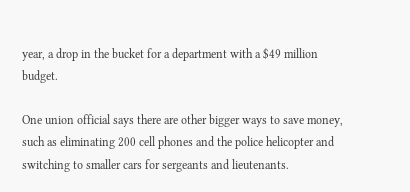year, a drop in the bucket for a department with a $49 million budget.

One union official says there are other bigger ways to save money, such as eliminating 200 cell phones and the police helicopter and switching to smaller cars for sergeants and lieutenants.